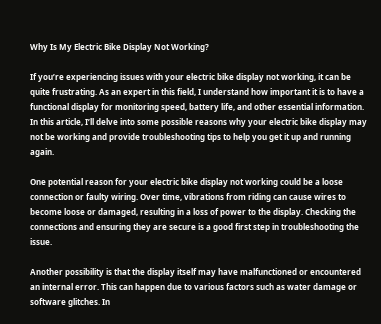Why Is My Electric Bike Display Not Working?

If you’re experiencing issues with your electric bike display not working, it can be quite frustrating. As an expert in this field, I understand how important it is to have a functional display for monitoring speed, battery life, and other essential information. In this article, I’ll delve into some possible reasons why your electric bike display may not be working and provide troubleshooting tips to help you get it up and running again.

One potential reason for your electric bike display not working could be a loose connection or faulty wiring. Over time, vibrations from riding can cause wires to become loose or damaged, resulting in a loss of power to the display. Checking the connections and ensuring they are secure is a good first step in troubleshooting the issue.

Another possibility is that the display itself may have malfunctioned or encountered an internal error. This can happen due to various factors such as water damage or software glitches. In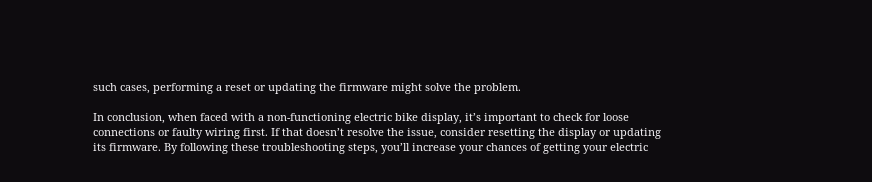such cases, performing a reset or updating the firmware might solve the problem.

In conclusion, when faced with a non-functioning electric bike display, it’s important to check for loose connections or faulty wiring first. If that doesn’t resolve the issue, consider resetting the display or updating its firmware. By following these troubleshooting steps, you’ll increase your chances of getting your electric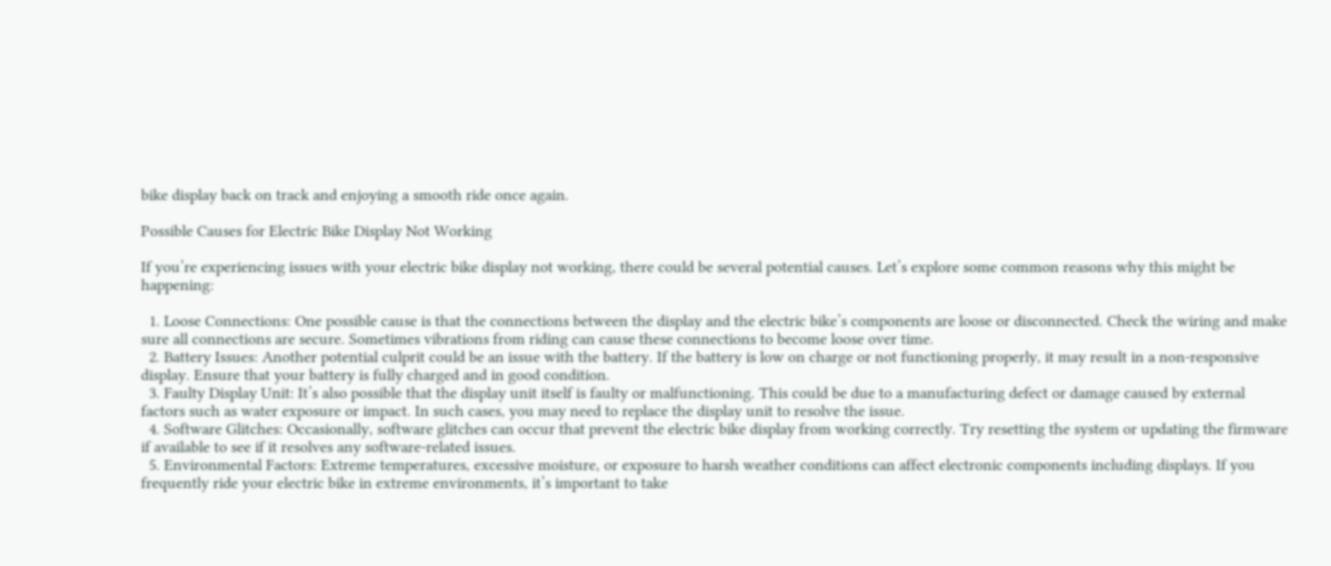bike display back on track and enjoying a smooth ride once again.

Possible Causes for Electric Bike Display Not Working

If you’re experiencing issues with your electric bike display not working, there could be several potential causes. Let’s explore some common reasons why this might be happening:

  1. Loose Connections: One possible cause is that the connections between the display and the electric bike’s components are loose or disconnected. Check the wiring and make sure all connections are secure. Sometimes vibrations from riding can cause these connections to become loose over time.
  2. Battery Issues: Another potential culprit could be an issue with the battery. If the battery is low on charge or not functioning properly, it may result in a non-responsive display. Ensure that your battery is fully charged and in good condition.
  3. Faulty Display Unit: It’s also possible that the display unit itself is faulty or malfunctioning. This could be due to a manufacturing defect or damage caused by external factors such as water exposure or impact. In such cases, you may need to replace the display unit to resolve the issue.
  4. Software Glitches: Occasionally, software glitches can occur that prevent the electric bike display from working correctly. Try resetting the system or updating the firmware if available to see if it resolves any software-related issues.
  5. Environmental Factors: Extreme temperatures, excessive moisture, or exposure to harsh weather conditions can affect electronic components including displays. If you frequently ride your electric bike in extreme environments, it’s important to take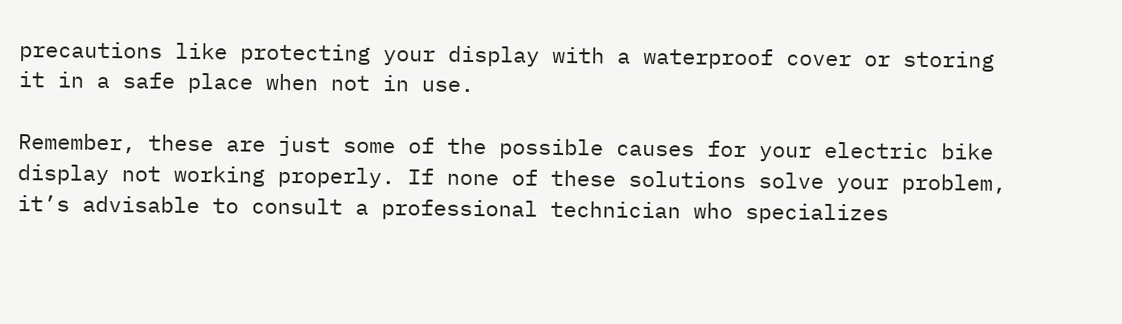precautions like protecting your display with a waterproof cover or storing it in a safe place when not in use.

Remember, these are just some of the possible causes for your electric bike display not working properly. If none of these solutions solve your problem, it’s advisable to consult a professional technician who specializes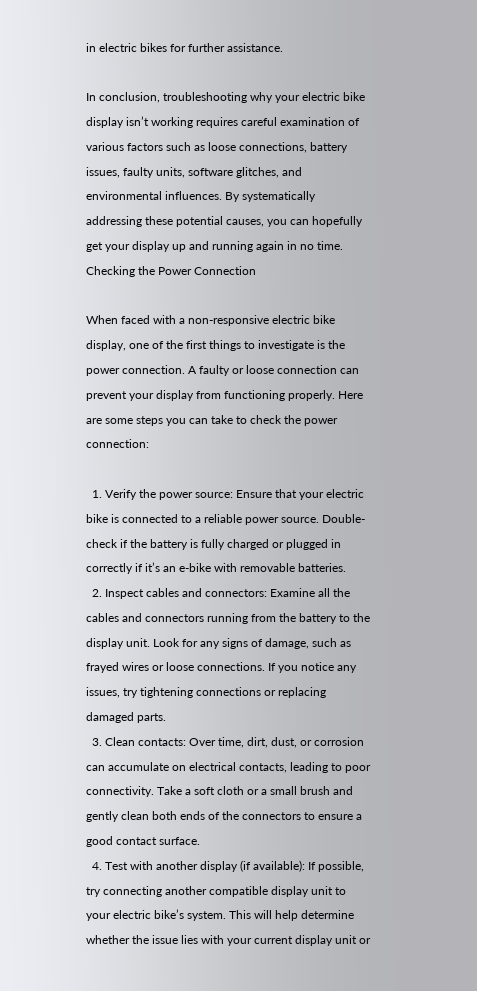in electric bikes for further assistance.

In conclusion, troubleshooting why your electric bike display isn’t working requires careful examination of various factors such as loose connections, battery issues, faulty units, software glitches, and environmental influences. By systematically addressing these potential causes, you can hopefully get your display up and running again in no time.
Checking the Power Connection

When faced with a non-responsive electric bike display, one of the first things to investigate is the power connection. A faulty or loose connection can prevent your display from functioning properly. Here are some steps you can take to check the power connection:

  1. Verify the power source: Ensure that your electric bike is connected to a reliable power source. Double-check if the battery is fully charged or plugged in correctly if it’s an e-bike with removable batteries.
  2. Inspect cables and connectors: Examine all the cables and connectors running from the battery to the display unit. Look for any signs of damage, such as frayed wires or loose connections. If you notice any issues, try tightening connections or replacing damaged parts.
  3. Clean contacts: Over time, dirt, dust, or corrosion can accumulate on electrical contacts, leading to poor connectivity. Take a soft cloth or a small brush and gently clean both ends of the connectors to ensure a good contact surface.
  4. Test with another display (if available): If possible, try connecting another compatible display unit to your electric bike’s system. This will help determine whether the issue lies with your current display unit or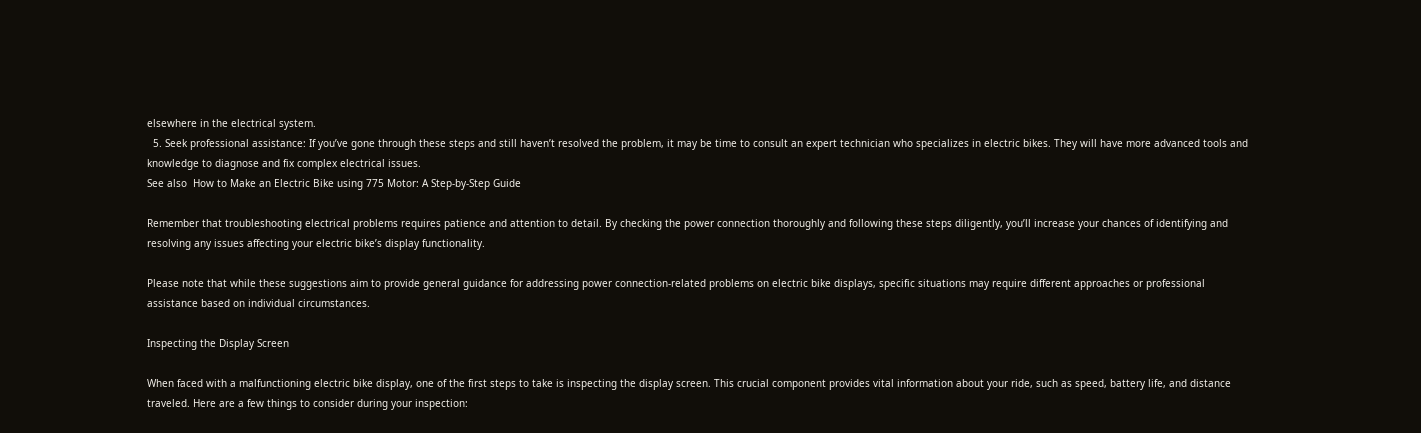elsewhere in the electrical system.
  5. Seek professional assistance: If you’ve gone through these steps and still haven’t resolved the problem, it may be time to consult an expert technician who specializes in electric bikes. They will have more advanced tools and knowledge to diagnose and fix complex electrical issues.
See also  How to Make an Electric Bike using 775 Motor: A Step-by-Step Guide

Remember that troubleshooting electrical problems requires patience and attention to detail. By checking the power connection thoroughly and following these steps diligently, you’ll increase your chances of identifying and resolving any issues affecting your electric bike’s display functionality.

Please note that while these suggestions aim to provide general guidance for addressing power connection-related problems on electric bike displays, specific situations may require different approaches or professional assistance based on individual circumstances.

Inspecting the Display Screen

When faced with a malfunctioning electric bike display, one of the first steps to take is inspecting the display screen. This crucial component provides vital information about your ride, such as speed, battery life, and distance traveled. Here are a few things to consider during your inspection: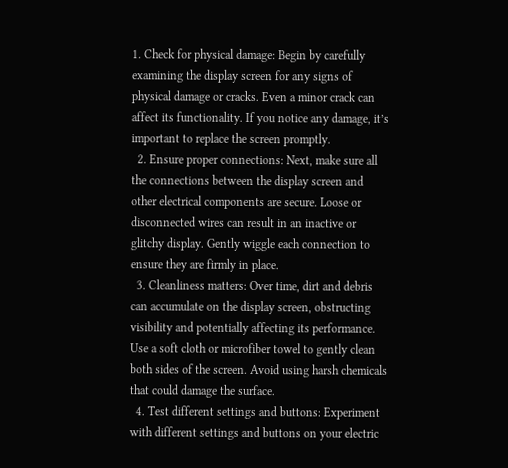1. Check for physical damage: Begin by carefully examining the display screen for any signs of physical damage or cracks. Even a minor crack can affect its functionality. If you notice any damage, it’s important to replace the screen promptly.
  2. Ensure proper connections: Next, make sure all the connections between the display screen and other electrical components are secure. Loose or disconnected wires can result in an inactive or glitchy display. Gently wiggle each connection to ensure they are firmly in place.
  3. Cleanliness matters: Over time, dirt and debris can accumulate on the display screen, obstructing visibility and potentially affecting its performance. Use a soft cloth or microfiber towel to gently clean both sides of the screen. Avoid using harsh chemicals that could damage the surface.
  4. Test different settings and buttons: Experiment with different settings and buttons on your electric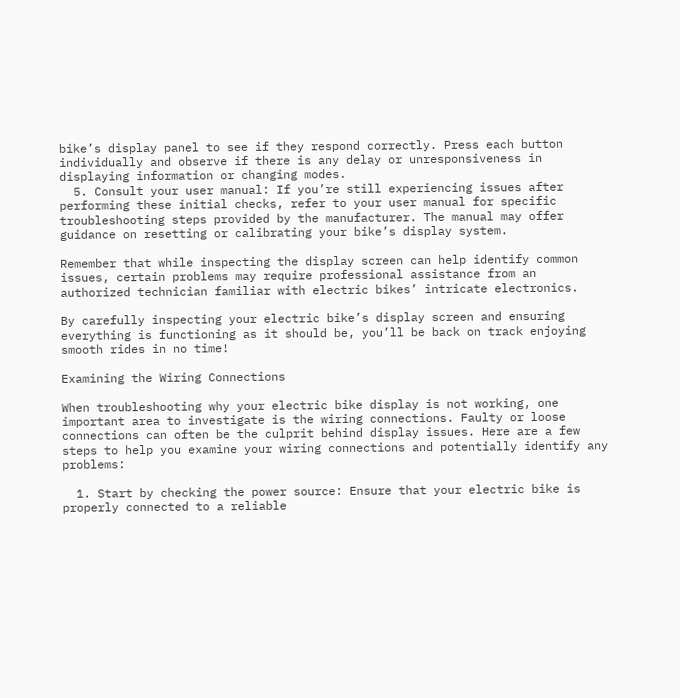bike’s display panel to see if they respond correctly. Press each button individually and observe if there is any delay or unresponsiveness in displaying information or changing modes.
  5. Consult your user manual: If you’re still experiencing issues after performing these initial checks, refer to your user manual for specific troubleshooting steps provided by the manufacturer. The manual may offer guidance on resetting or calibrating your bike’s display system.

Remember that while inspecting the display screen can help identify common issues, certain problems may require professional assistance from an authorized technician familiar with electric bikes’ intricate electronics.

By carefully inspecting your electric bike’s display screen and ensuring everything is functioning as it should be, you’ll be back on track enjoying smooth rides in no time!

Examining the Wiring Connections

When troubleshooting why your electric bike display is not working, one important area to investigate is the wiring connections. Faulty or loose connections can often be the culprit behind display issues. Here are a few steps to help you examine your wiring connections and potentially identify any problems:

  1. Start by checking the power source: Ensure that your electric bike is properly connected to a reliable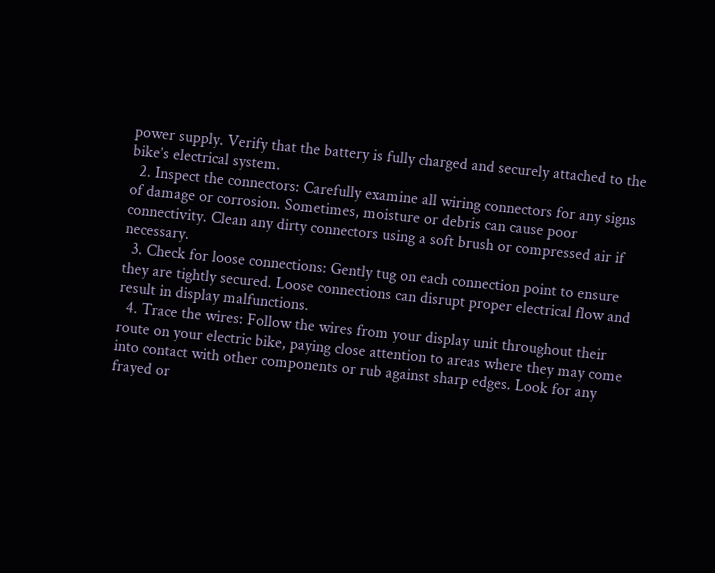power supply. Verify that the battery is fully charged and securely attached to the bike’s electrical system.
  2. Inspect the connectors: Carefully examine all wiring connectors for any signs of damage or corrosion. Sometimes, moisture or debris can cause poor connectivity. Clean any dirty connectors using a soft brush or compressed air if necessary.
  3. Check for loose connections: Gently tug on each connection point to ensure they are tightly secured. Loose connections can disrupt proper electrical flow and result in display malfunctions.
  4. Trace the wires: Follow the wires from your display unit throughout their route on your electric bike, paying close attention to areas where they may come into contact with other components or rub against sharp edges. Look for any frayed or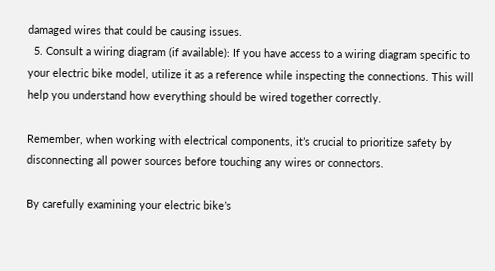damaged wires that could be causing issues.
  5. Consult a wiring diagram (if available): If you have access to a wiring diagram specific to your electric bike model, utilize it as a reference while inspecting the connections. This will help you understand how everything should be wired together correctly.

Remember, when working with electrical components, it’s crucial to prioritize safety by disconnecting all power sources before touching any wires or connectors.

By carefully examining your electric bike’s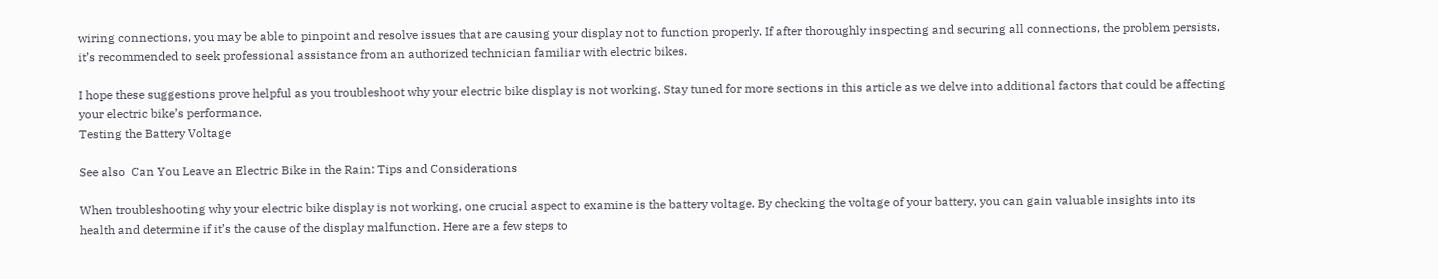wiring connections, you may be able to pinpoint and resolve issues that are causing your display not to function properly. If after thoroughly inspecting and securing all connections, the problem persists, it’s recommended to seek professional assistance from an authorized technician familiar with electric bikes.

I hope these suggestions prove helpful as you troubleshoot why your electric bike display is not working. Stay tuned for more sections in this article as we delve into additional factors that could be affecting your electric bike’s performance.
Testing the Battery Voltage

See also  Can You Leave an Electric Bike in the Rain: Tips and Considerations

When troubleshooting why your electric bike display is not working, one crucial aspect to examine is the battery voltage. By checking the voltage of your battery, you can gain valuable insights into its health and determine if it’s the cause of the display malfunction. Here are a few steps to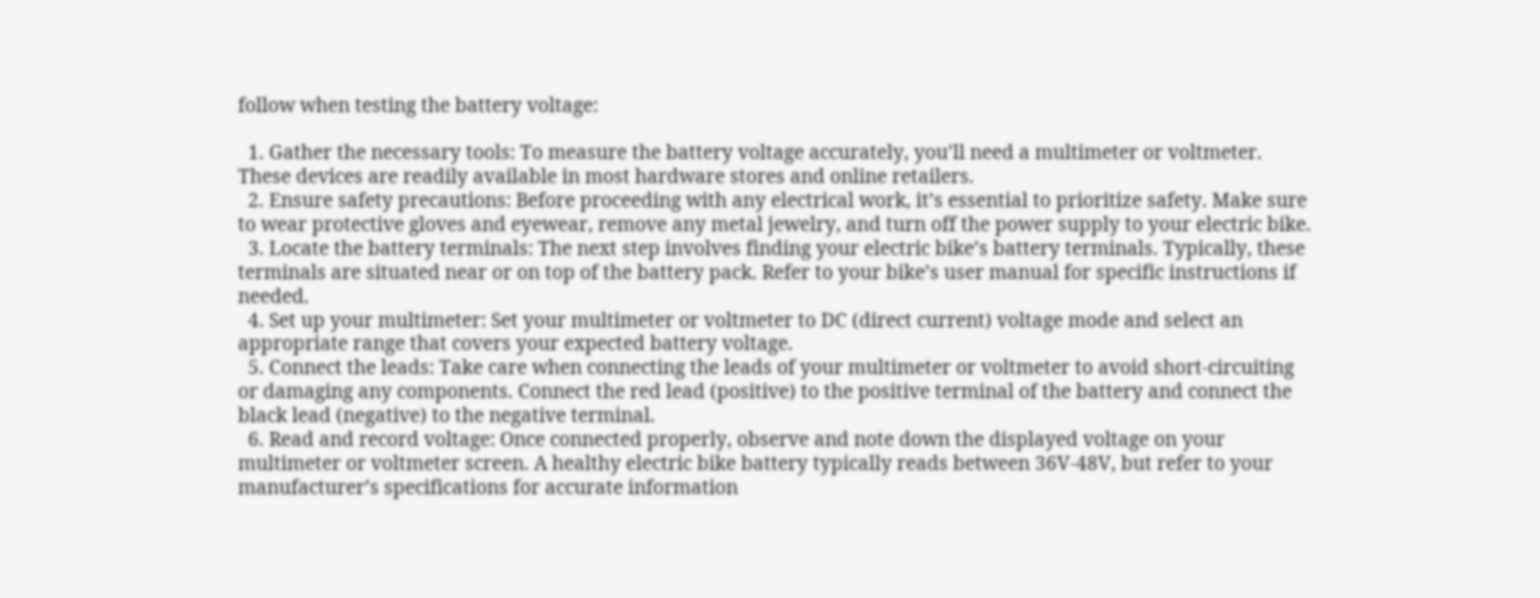follow when testing the battery voltage:

  1. Gather the necessary tools: To measure the battery voltage accurately, you’ll need a multimeter or voltmeter. These devices are readily available in most hardware stores and online retailers.
  2. Ensure safety precautions: Before proceeding with any electrical work, it’s essential to prioritize safety. Make sure to wear protective gloves and eyewear, remove any metal jewelry, and turn off the power supply to your electric bike.
  3. Locate the battery terminals: The next step involves finding your electric bike’s battery terminals. Typically, these terminals are situated near or on top of the battery pack. Refer to your bike’s user manual for specific instructions if needed.
  4. Set up your multimeter: Set your multimeter or voltmeter to DC (direct current) voltage mode and select an appropriate range that covers your expected battery voltage.
  5. Connect the leads: Take care when connecting the leads of your multimeter or voltmeter to avoid short-circuiting or damaging any components. Connect the red lead (positive) to the positive terminal of the battery and connect the black lead (negative) to the negative terminal.
  6. Read and record voltage: Once connected properly, observe and note down the displayed voltage on your multimeter or voltmeter screen. A healthy electric bike battery typically reads between 36V-48V, but refer to your manufacturer’s specifications for accurate information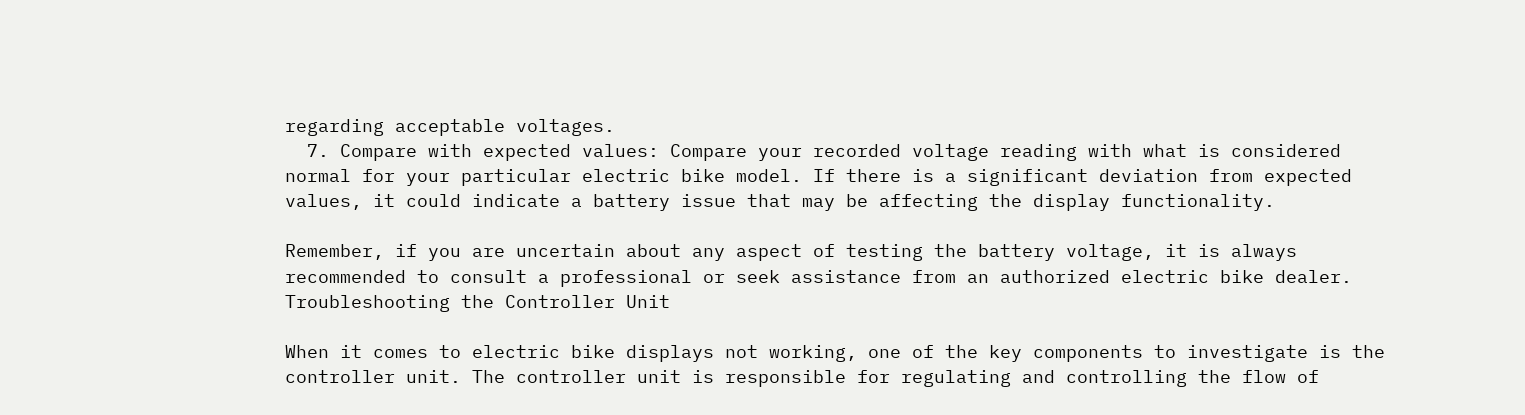regarding acceptable voltages.
  7. Compare with expected values: Compare your recorded voltage reading with what is considered normal for your particular electric bike model. If there is a significant deviation from expected values, it could indicate a battery issue that may be affecting the display functionality.

Remember, if you are uncertain about any aspect of testing the battery voltage, it is always recommended to consult a professional or seek assistance from an authorized electric bike dealer.
Troubleshooting the Controller Unit

When it comes to electric bike displays not working, one of the key components to investigate is the controller unit. The controller unit is responsible for regulating and controlling the flow of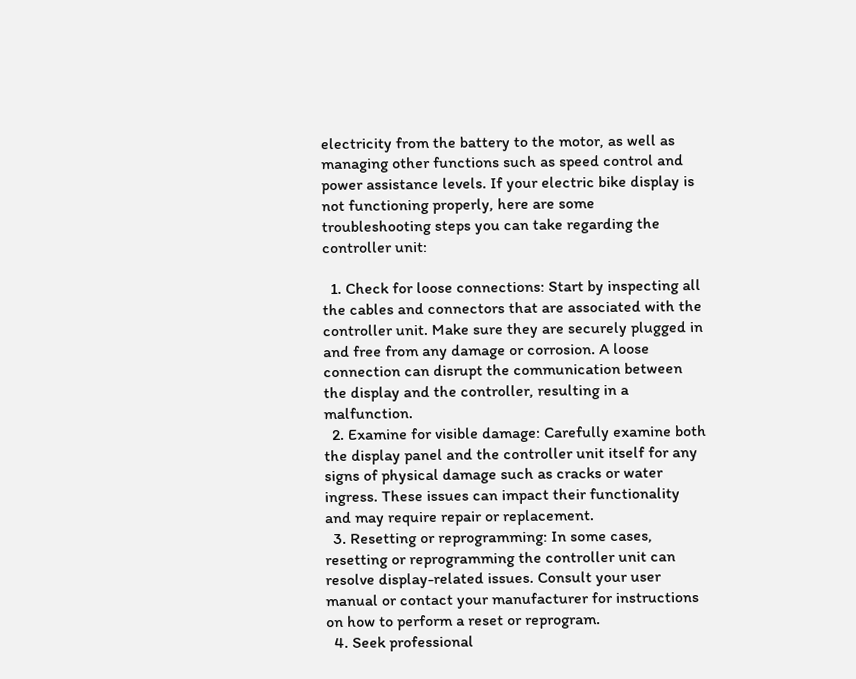electricity from the battery to the motor, as well as managing other functions such as speed control and power assistance levels. If your electric bike display is not functioning properly, here are some troubleshooting steps you can take regarding the controller unit:

  1. Check for loose connections: Start by inspecting all the cables and connectors that are associated with the controller unit. Make sure they are securely plugged in and free from any damage or corrosion. A loose connection can disrupt the communication between the display and the controller, resulting in a malfunction.
  2. Examine for visible damage: Carefully examine both the display panel and the controller unit itself for any signs of physical damage such as cracks or water ingress. These issues can impact their functionality and may require repair or replacement.
  3. Resetting or reprogramming: In some cases, resetting or reprogramming the controller unit can resolve display-related issues. Consult your user manual or contact your manufacturer for instructions on how to perform a reset or reprogram.
  4. Seek professional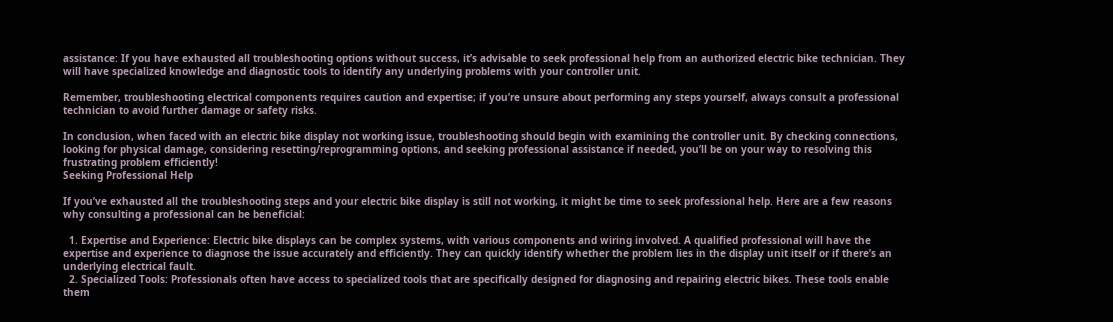assistance: If you have exhausted all troubleshooting options without success, it’s advisable to seek professional help from an authorized electric bike technician. They will have specialized knowledge and diagnostic tools to identify any underlying problems with your controller unit.

Remember, troubleshooting electrical components requires caution and expertise; if you’re unsure about performing any steps yourself, always consult a professional technician to avoid further damage or safety risks.

In conclusion, when faced with an electric bike display not working issue, troubleshooting should begin with examining the controller unit. By checking connections, looking for physical damage, considering resetting/reprogramming options, and seeking professional assistance if needed, you’ll be on your way to resolving this frustrating problem efficiently!
Seeking Professional Help

If you’ve exhausted all the troubleshooting steps and your electric bike display is still not working, it might be time to seek professional help. Here are a few reasons why consulting a professional can be beneficial:

  1. Expertise and Experience: Electric bike displays can be complex systems, with various components and wiring involved. A qualified professional will have the expertise and experience to diagnose the issue accurately and efficiently. They can quickly identify whether the problem lies in the display unit itself or if there’s an underlying electrical fault.
  2. Specialized Tools: Professionals often have access to specialized tools that are specifically designed for diagnosing and repairing electric bikes. These tools enable them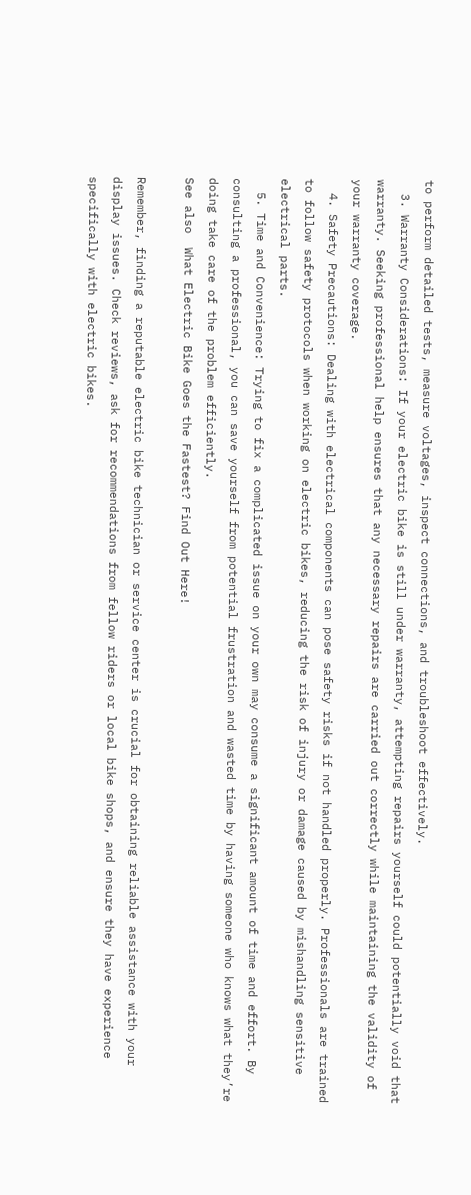to perform detailed tests, measure voltages, inspect connections, and troubleshoot effectively.
  3. Warranty Considerations: If your electric bike is still under warranty, attempting repairs yourself could potentially void that warranty. Seeking professional help ensures that any necessary repairs are carried out correctly while maintaining the validity of your warranty coverage.
  4. Safety Precautions: Dealing with electrical components can pose safety risks if not handled properly. Professionals are trained to follow safety protocols when working on electric bikes, reducing the risk of injury or damage caused by mishandling sensitive electrical parts.
  5. Time and Convenience: Trying to fix a complicated issue on your own may consume a significant amount of time and effort. By consulting a professional, you can save yourself from potential frustration and wasted time by having someone who knows what they’re doing take care of the problem efficiently.
See also  What Electric Bike Goes the Fastest? Find Out Here!

Remember, finding a reputable electric bike technician or service center is crucial for obtaining reliable assistance with your display issues. Check reviews, ask for recommendations from fellow riders or local bike shops, and ensure they have experience specifically with electric bikes.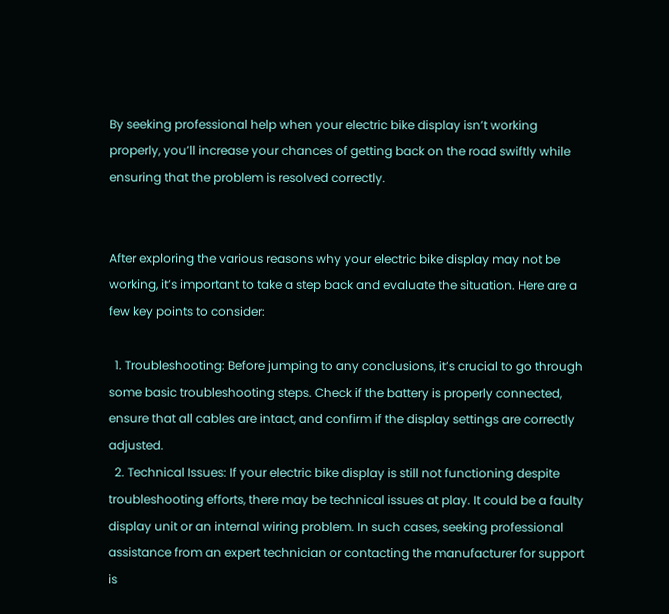By seeking professional help when your electric bike display isn’t working properly, you’ll increase your chances of getting back on the road swiftly while ensuring that the problem is resolved correctly.


After exploring the various reasons why your electric bike display may not be working, it’s important to take a step back and evaluate the situation. Here are a few key points to consider:

  1. Troubleshooting: Before jumping to any conclusions, it’s crucial to go through some basic troubleshooting steps. Check if the battery is properly connected, ensure that all cables are intact, and confirm if the display settings are correctly adjusted.
  2. Technical Issues: If your electric bike display is still not functioning despite troubleshooting efforts, there may be technical issues at play. It could be a faulty display unit or an internal wiring problem. In such cases, seeking professional assistance from an expert technician or contacting the manufacturer for support is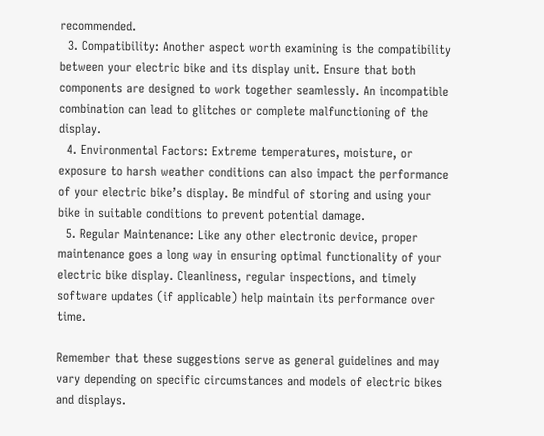recommended.
  3. Compatibility: Another aspect worth examining is the compatibility between your electric bike and its display unit. Ensure that both components are designed to work together seamlessly. An incompatible combination can lead to glitches or complete malfunctioning of the display.
  4. Environmental Factors: Extreme temperatures, moisture, or exposure to harsh weather conditions can also impact the performance of your electric bike’s display. Be mindful of storing and using your bike in suitable conditions to prevent potential damage.
  5. Regular Maintenance: Like any other electronic device, proper maintenance goes a long way in ensuring optimal functionality of your electric bike display. Cleanliness, regular inspections, and timely software updates (if applicable) help maintain its performance over time.

Remember that these suggestions serve as general guidelines and may vary depending on specific circumstances and models of electric bikes and displays.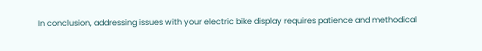In conclusion, addressing issues with your electric bike display requires patience and methodical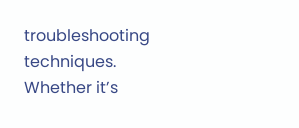troubleshooting techniques. Whether it’s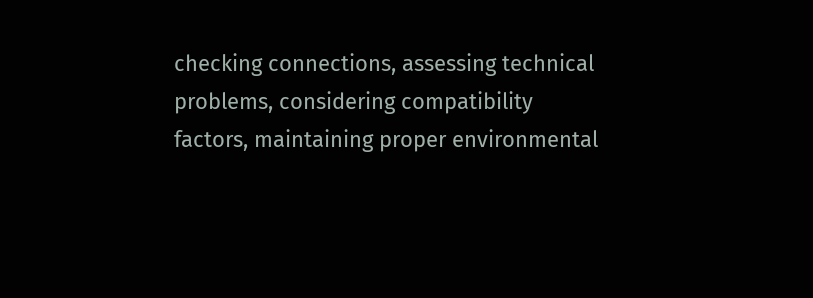checking connections, assessing technical problems, considering compatibility factors, maintaining proper environmental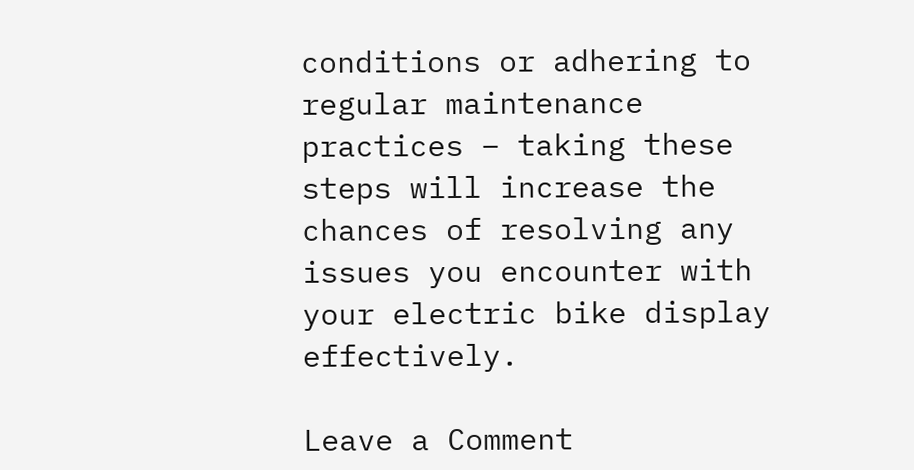conditions or adhering to regular maintenance practices – taking these steps will increase the chances of resolving any issues you encounter with your electric bike display effectively.

Leave a Comment